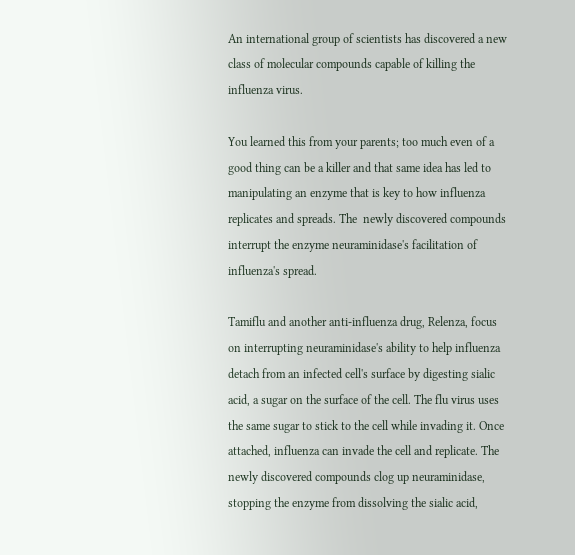An international group of scientists has discovered a new class of molecular compounds capable of killing the influenza virus.

You learned this from your parents; too much even of a good thing can be a killer and that same idea has led to manipulating an enzyme that is key to how influenza replicates and spreads. The  newly discovered compounds interrupt the enzyme neuraminidase's facilitation of influenza's spread.

Tamiflu and another anti-influenza drug, Relenza, focus on interrupting neuraminidase's ability to help influenza detach from an infected cell's surface by digesting sialic acid, a sugar on the surface of the cell. The flu virus uses the same sugar to stick to the cell while invading it. Once attached, influenza can invade the cell and replicate. The newly discovered compounds clog up neuraminidase, stopping the enzyme from dissolving the sialic acid,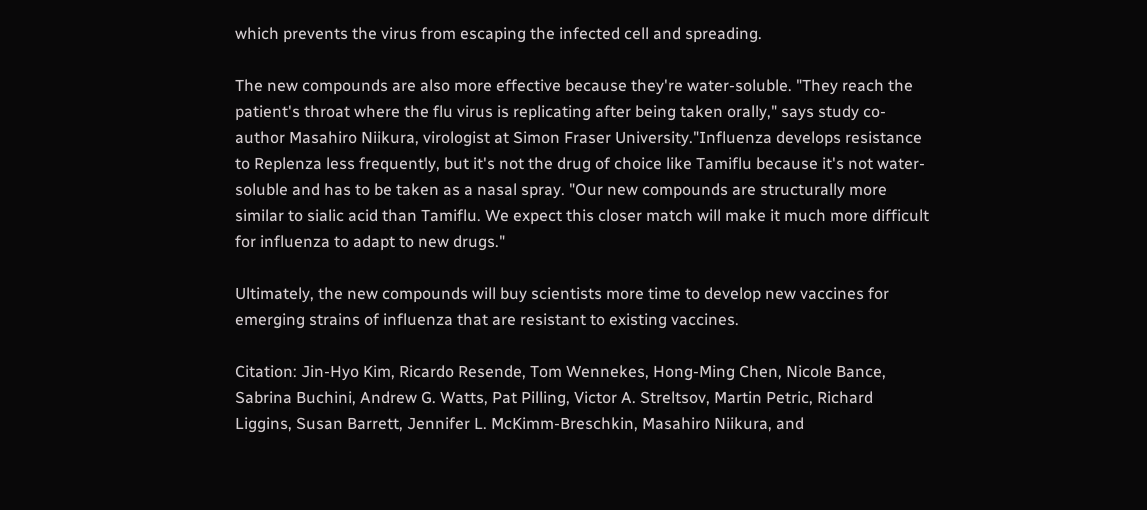which prevents the virus from escaping the infected cell and spreading.

The new compounds are also more effective because they're water-soluble. "They reach the patient's throat where the flu virus is replicating after being taken orally," says study co-author Masahiro Niikura, virologist at Simon Fraser University."Influenza develops resistance to Replenza less frequently, but it's not the drug of choice like Tamiflu because it's not water-soluble and has to be taken as a nasal spray. "Our new compounds are structurally more similar to sialic acid than Tamiflu. We expect this closer match will make it much more difficult for influenza to adapt to new drugs."

Ultimately, the new compounds will buy scientists more time to develop new vaccines for emerging strains of influenza that are resistant to existing vaccines.

Citation: Jin-Hyo Kim, Ricardo Resende, Tom Wennekes, Hong-Ming Chen, Nicole Bance, Sabrina Buchini, Andrew G. Watts, Pat Pilling, Victor A. Streltsov, Martin Petric, Richard Liggins, Susan Barrett, Jennifer L. McKimm-Breschkin, Masahiro Niikura, and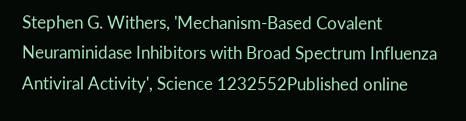Stephen G. Withers, 'Mechanism-Based Covalent Neuraminidase Inhibitors with Broad Spectrum Influenza Antiviral Activity', Science 1232552Published online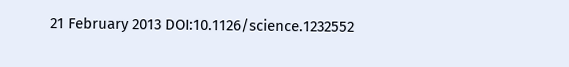21 February 2013 DOI:10.1126/science.1232552